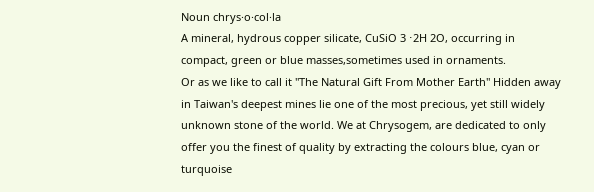Noun chrys·o·col·la
A mineral, hydrous copper silicate, CuSiO 3 ⋅2H 2O, occurring in compact, green or blue masses,sometimes used in ornaments.
Or as we like to call it "The Natural Gift From Mother Earth" Hidden away in Taiwan's deepest mines lie one of the most precious, yet still widely unknown stone of the world. We at Chrysogem, are dedicated to only offer you the finest of quality by extracting the colours blue, cyan or turquoise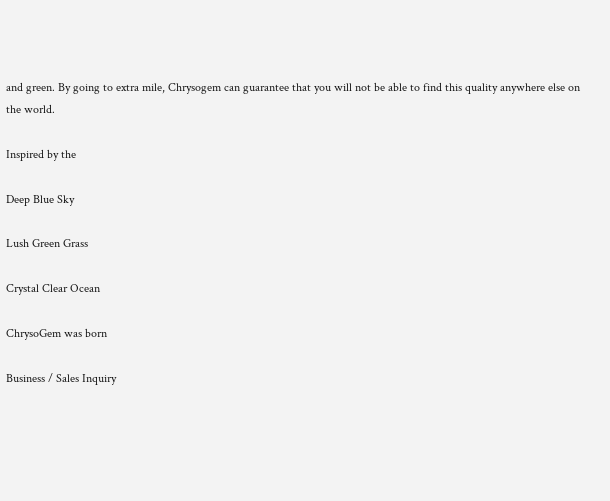and green. By going to extra mile, Chrysogem can guarantee that you will not be able to find this quality anywhere else on the world.

Inspired by the

Deep Blue Sky

Lush Green Grass

Crystal Clear Ocean

ChrysoGem was born

Business / Sales Inquiry